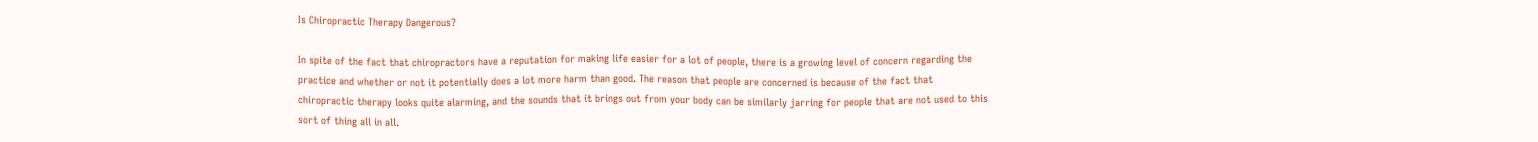Is Chiropractic Therapy Dangerous?

In spite of the fact that chiropractors have a reputation for making life easier for a lot of people, there is a growing level of concern regarding the practice and whether or not it potentially does a lot more harm than good. The reason that people are concerned is because of the fact that chiropractic therapy looks quite alarming, and the sounds that it brings out from your body can be similarly jarring for people that are not used to this sort of thing all in all.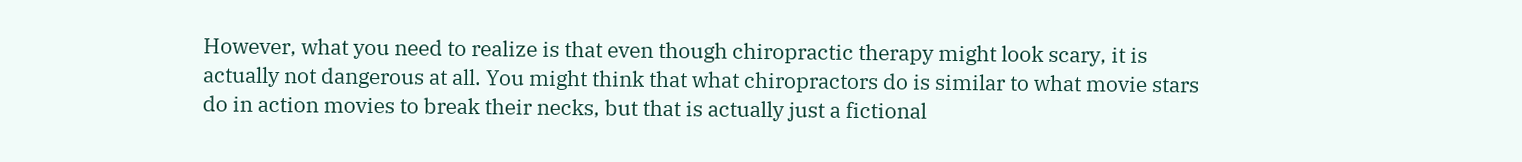However, what you need to realize is that even though chiropractic therapy might look scary, it is actually not dangerous at all. You might think that what chiropractors do is similar to what movie stars do in action movies to break their necks, but that is actually just a fictional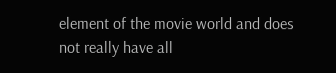element of the movie world and does not really have all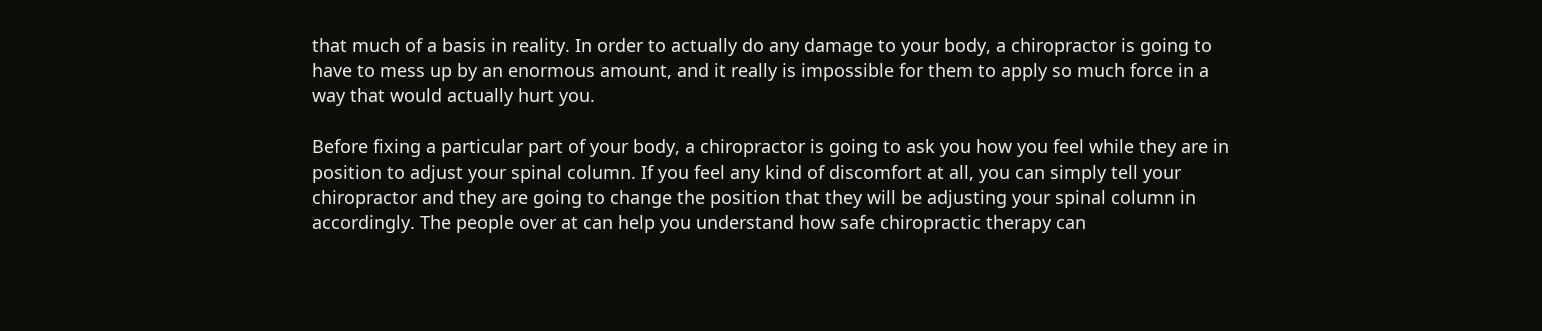that much of a basis in reality. In order to actually do any damage to your body, a chiropractor is going to have to mess up by an enormous amount, and it really is impossible for them to apply so much force in a way that would actually hurt you.

Before fixing a particular part of your body, a chiropractor is going to ask you how you feel while they are in position to adjust your spinal column. If you feel any kind of discomfort at all, you can simply tell your chiropractor and they are going to change the position that they will be adjusting your spinal column in accordingly. The people over at can help you understand how safe chiropractic therapy can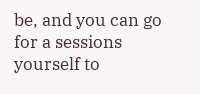be, and you can go for a sessions yourself to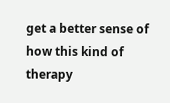get a better sense of how this kind of therapy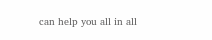can help you all in all